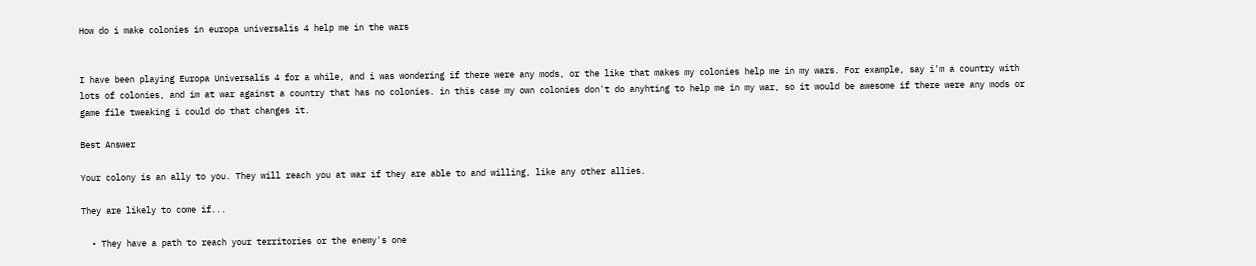How do i make colonies in europa universalis 4 help me in the wars


I have been playing Europa Universalis 4 for a while, and i was wondering if there were any mods, or the like that makes my colonies help me in my wars. For example, say i'm a country with lots of colonies, and im at war against a country that has no colonies. in this case my own colonies don't do anyhting to help me in my war, so it would be awesome if there were any mods or game file tweaking i could do that changes it.

Best Answer

Your colony is an ally to you. They will reach you at war if they are able to and willing, like any other allies.

They are likely to come if...

  • They have a path to reach your territories or the enemy's one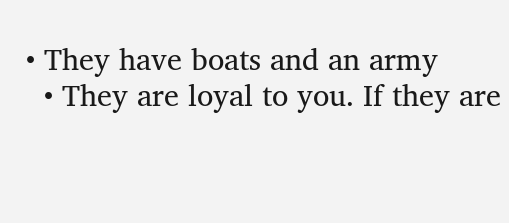• They have boats and an army
  • They are loyal to you. If they are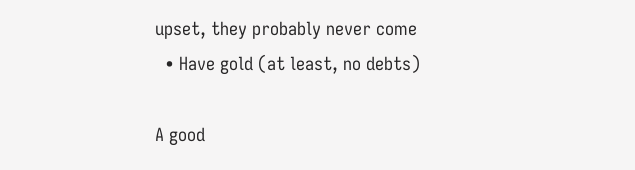upset, they probably never come
  • Have gold (at least, no debts)

A good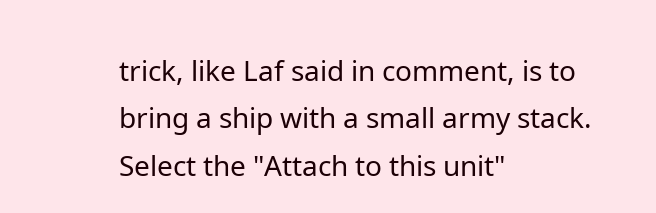trick, like Laf said in comment, is to bring a ship with a small army stack. Select the "Attach to this unit"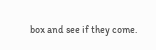box and see if they come.